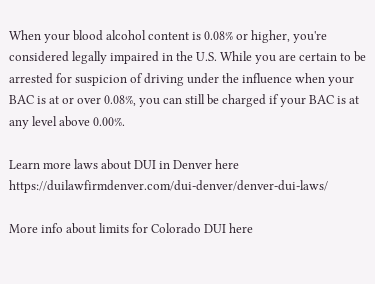When your blood alcohol content is 0.08% or higher, you're considered legally impaired in the U.S. While you are certain to be arrested for suspicion of driving under the influence when your BAC is at or over 0.08%, you can still be charged if your BAC is at any level above 0.00%.

Learn more laws about DUI in Denver here https://duilawfirmdenver.com/dui-denver/denver-dui-laws/

More info about limits for Colorado DUI here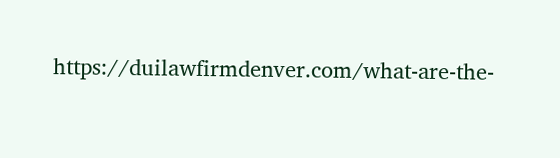https://duilawfirmdenver.com/what-are-the-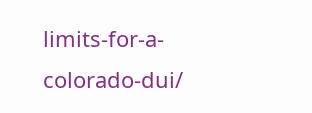limits-for-a-colorado-dui/